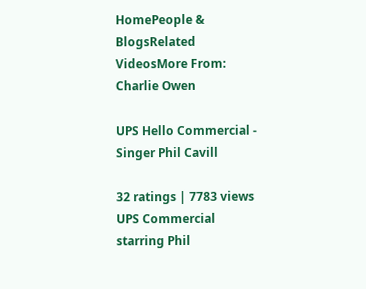HomePeople & BlogsRelated VideosMore From: Charlie Owen

UPS Hello Commercial - Singer Phil Cavill

32 ratings | 7783 views
UPS Commercial starring Phil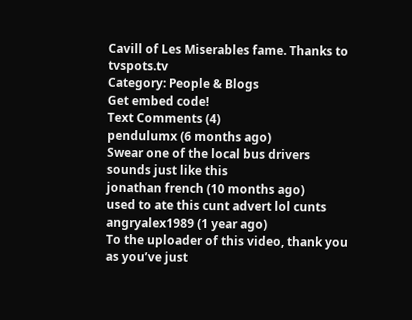Cavill of Les Miserables fame. Thanks to tvspots.tv
Category: People & Blogs
Get embed code!
Text Comments (4)
pendulumx (6 months ago)
Swear one of the local bus drivers sounds just like this
jonathan french (10 months ago)
used to ate this cunt advert lol cunts
angryalex1989 (1 year ago)
To the uploader of this video, thank you as you’ve just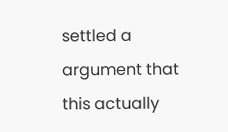settled a argument that this actually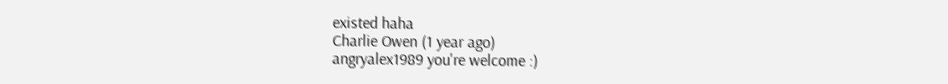existed haha
Charlie Owen (1 year ago)
angryalex1989 you're welcome :)